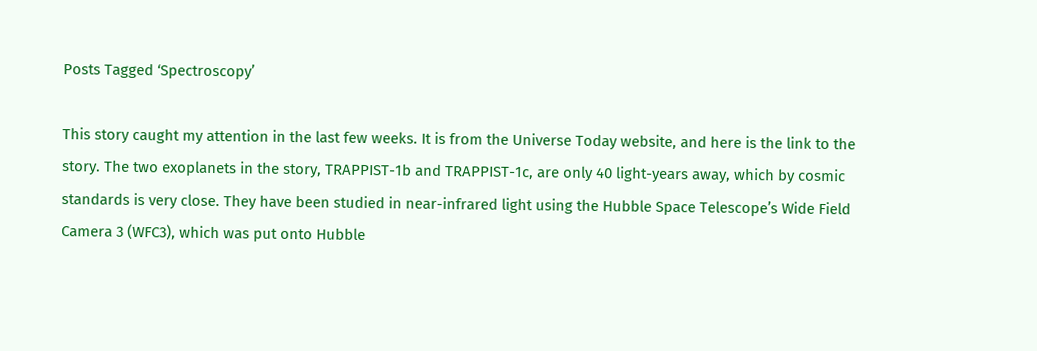Posts Tagged ‘Spectroscopy’

This story caught my attention in the last few weeks. It is from the Universe Today website, and here is the link to the story. The two exoplanets in the story, TRAPPIST-1b and TRAPPIST-1c, are only 40 light-years away, which by cosmic standards is very close. They have been studied in near-infrared light using the Hubble Space Telescope’s Wide Field Camera 3 (WFC3), which was put onto Hubble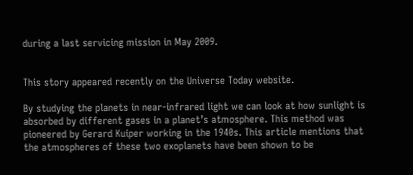during a last servicing mission in May 2009.


This story appeared recently on the Universe Today website.

By studying the planets in near-infrared light we can look at how sunlight is absorbed by different gases in a planet’s atmosphere. This method was pioneered by Gerard Kuiper working in the 1940s. This article mentions that the atmospheres of these two exoplanets have been shown to be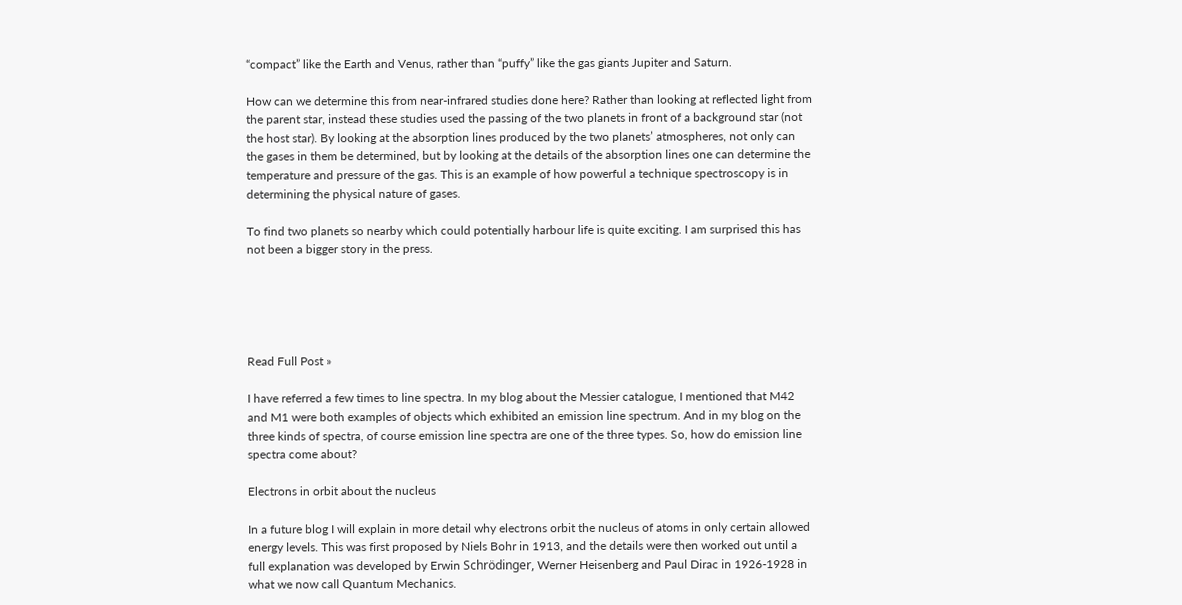“compact” like the Earth and Venus, rather than “puffy” like the gas giants Jupiter and Saturn.

How can we determine this from near-infrared studies done here? Rather than looking at reflected light from the parent star, instead these studies used the passing of the two planets in front of a background star (not the host star). By looking at the absorption lines produced by the two planets’ atmospheres, not only can the gases in them be determined, but by looking at the details of the absorption lines one can determine the temperature and pressure of the gas. This is an example of how powerful a technique spectroscopy is in determining the physical nature of gases.

To find two planets so nearby which could potentially harbour life is quite exciting. I am surprised this has not been a bigger story in the press.





Read Full Post »

I have referred a few times to line spectra. In my blog about the Messier catalogue, I mentioned that M42 and M1 were both examples of objects which exhibited an emission line spectrum. And in my blog on the three kinds of spectra, of course emission line spectra are one of the three types. So, how do emission line spectra come about?

Electrons in orbit about the nucleus

In a future blog I will explain in more detail why electrons orbit the nucleus of atoms in only certain allowed energy levels. This was first proposed by Niels Bohr in 1913, and the details were then worked out until a full explanation was developed by Erwin Schrödinger, Werner Heisenberg and Paul Dirac in 1926-1928 in what we now call Quantum Mechanics.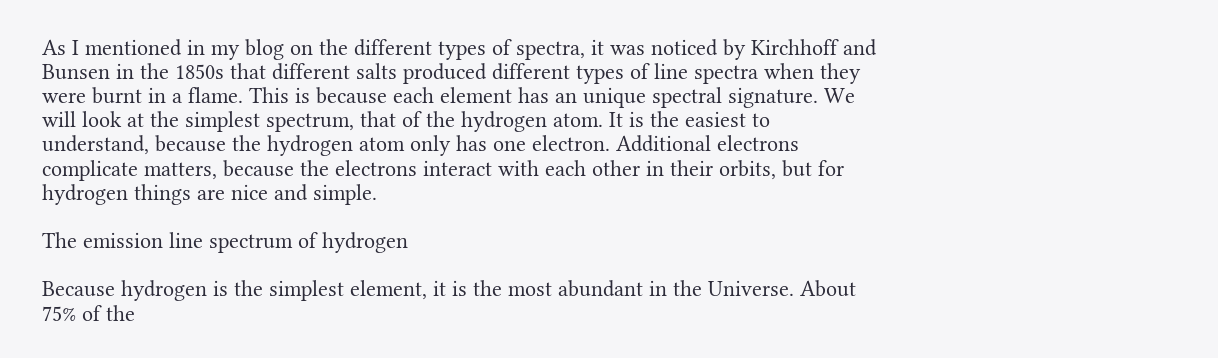As I mentioned in my blog on the different types of spectra, it was noticed by Kirchhoff and Bunsen in the 1850s that different salts produced different types of line spectra when they were burnt in a flame. This is because each element has an unique spectral signature. We will look at the simplest spectrum, that of the hydrogen atom. It is the easiest to understand, because the hydrogen atom only has one electron. Additional electrons complicate matters, because the electrons interact with each other in their orbits, but for hydrogen things are nice and simple.

The emission line spectrum of hydrogen

Because hydrogen is the simplest element, it is the most abundant in the Universe. About 75% of the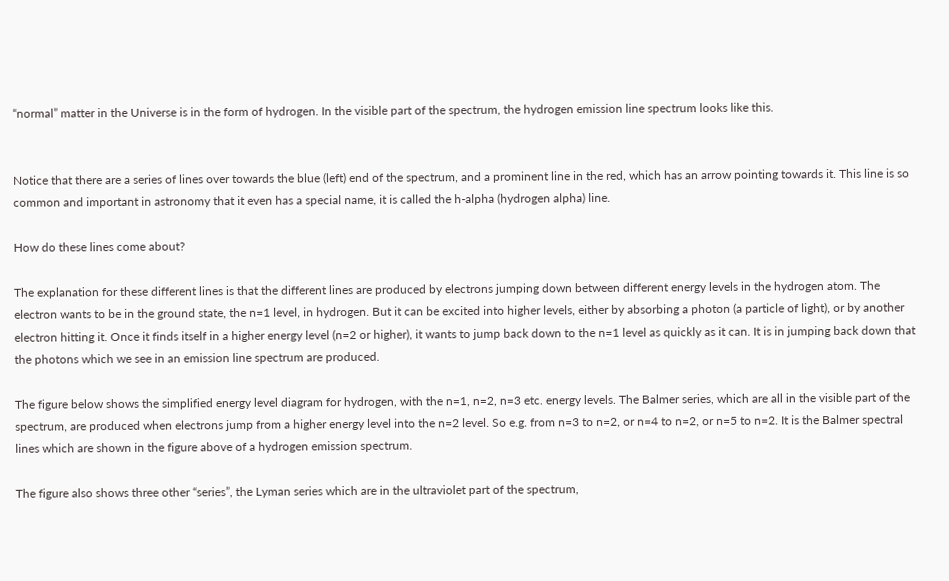“normal” matter in the Universe is in the form of hydrogen. In the visible part of the spectrum, the hydrogen emission line spectrum looks like this.


Notice that there are a series of lines over towards the blue (left) end of the spectrum, and a prominent line in the red, which has an arrow pointing towards it. This line is so common and important in astronomy that it even has a special name, it is called the h-alpha (hydrogen alpha) line.

How do these lines come about?

The explanation for these different lines is that the different lines are produced by electrons jumping down between different energy levels in the hydrogen atom. The electron wants to be in the ground state, the n=1 level, in hydrogen. But it can be excited into higher levels, either by absorbing a photon (a particle of light), or by another electron hitting it. Once it finds itself in a higher energy level (n=2 or higher), it wants to jump back down to the n=1 level as quickly as it can. It is in jumping back down that the photons which we see in an emission line spectrum are produced.

The figure below shows the simplified energy level diagram for hydrogen, with the n=1, n=2, n=3 etc. energy levels. The Balmer series, which are all in the visible part of the spectrum, are produced when electrons jump from a higher energy level into the n=2 level. So e.g. from n=3 to n=2, or n=4 to n=2, or n=5 to n=2. It is the Balmer spectral lines which are shown in the figure above of a hydrogen emission spectrum.

The figure also shows three other “series”, the Lyman series which are in the ultraviolet part of the spectrum,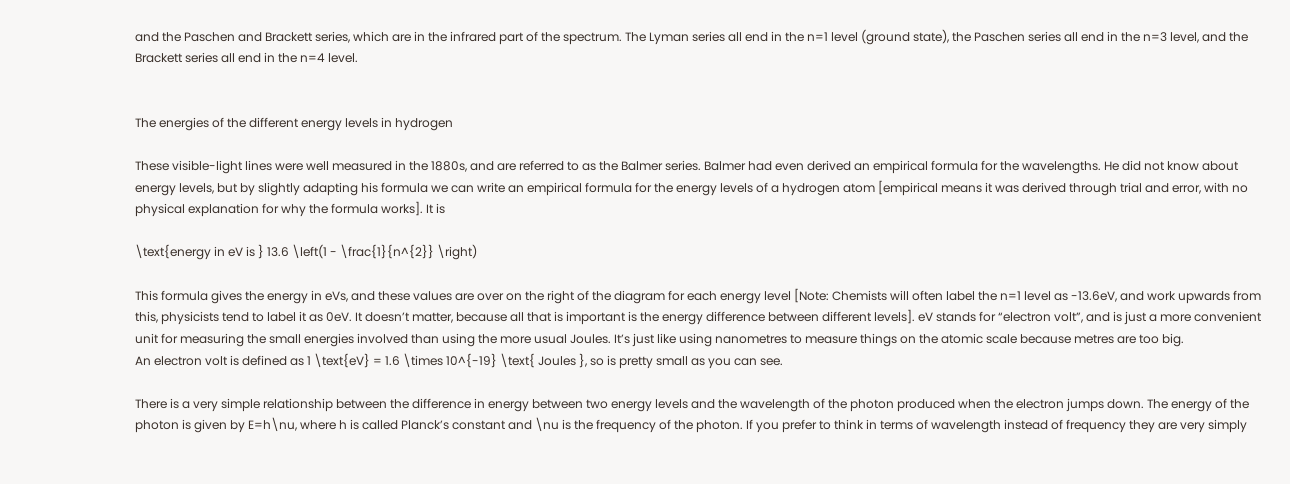and the Paschen and Brackett series, which are in the infrared part of the spectrum. The Lyman series all end in the n=1 level (ground state), the Paschen series all end in the n=3 level, and the Brackett series all end in the n=4 level.


The energies of the different energy levels in hydrogen

These visible-light lines were well measured in the 1880s, and are referred to as the Balmer series. Balmer had even derived an empirical formula for the wavelengths. He did not know about energy levels, but by slightly adapting his formula we can write an empirical formula for the energy levels of a hydrogen atom [empirical means it was derived through trial and error, with no physical explanation for why the formula works]. It is

\text{energy in eV is } 13.6 \left(1 - \frac{1}{n^{2}} \right)

This formula gives the energy in eVs, and these values are over on the right of the diagram for each energy level [Note: Chemists will often label the n=1 level as -13.6eV, and work upwards from this, physicists tend to label it as 0eV. It doesn’t matter, because all that is important is the energy difference between different levels]. eV stands for “electron volt”, and is just a more convenient unit for measuring the small energies involved than using the more usual Joules. It’s just like using nanometres to measure things on the atomic scale because metres are too big.
An electron volt is defined as 1 \text{eV} = 1.6 \times 10^{-19} \text{ Joules }, so is pretty small as you can see.

There is a very simple relationship between the difference in energy between two energy levels and the wavelength of the photon produced when the electron jumps down. The energy of the photon is given by E=h\nu, where h is called Planck’s constant and \nu is the frequency of the photon. If you prefer to think in terms of wavelength instead of frequency they are very simply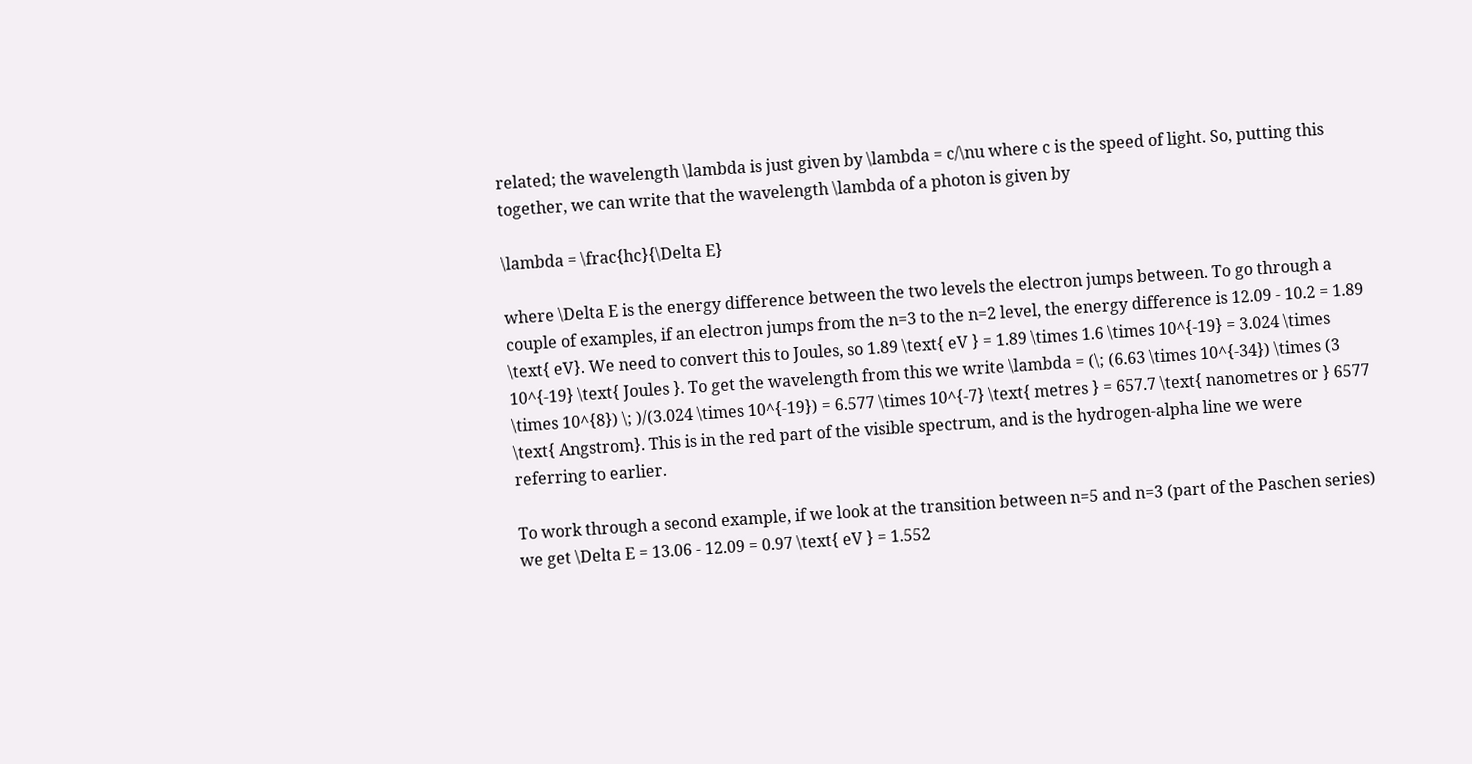related; the wavelength \lambda is just given by \lambda = c/\nu where c is the speed of light. So, putting this together, we can write that the wavelength \lambda of a photon is given by

\lambda = \frac{hc}{\Delta E}

where \Delta E is the energy difference between the two levels the electron jumps between. To go through a couple of examples, if an electron jumps from the n=3 to the n=2 level, the energy difference is 12.09 - 10.2 = 1.89 \text{ eV}. We need to convert this to Joules, so 1.89 \text{ eV } = 1.89 \times 1.6 \times 10^{-19} = 3.024 \times 10^{-19} \text{ Joules }. To get the wavelength from this we write \lambda = (\; (6.63 \times 10^{-34}) \times (3 \times 10^{8}) \; )/(3.024 \times 10^{-19}) = 6.577 \times 10^{-7} \text{ metres } = 657.7 \text{ nanometres or } 6577 \text{ Angstrom}. This is in the red part of the visible spectrum, and is the hydrogen-alpha line we were referring to earlier.

To work through a second example, if we look at the transition between n=5 and n=3 (part of the Paschen series) we get \Delta E = 13.06 - 12.09 = 0.97 \text{ eV } = 1.552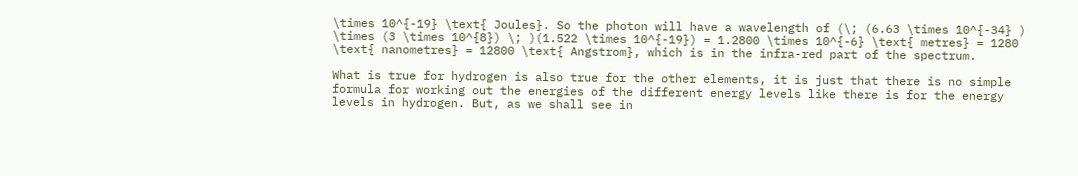\times 10^{-19} \text{ Joules}. So the photon will have a wavelength of (\; (6.63 \times 10^{-34} ) \times (3 \times 10^{8}) \; )(1.522 \times 10^{-19}) = 1.2800 \times 10^{-6} \text{ metres} = 1280 \text{ nanometres} = 12800 \text{ Angstrom}, which is in the infra-red part of the spectrum.

What is true for hydrogen is also true for the other elements, it is just that there is no simple formula for working out the energies of the different energy levels like there is for the energy levels in hydrogen. But, as we shall see in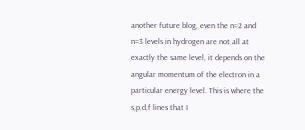another future blog, even the n=2 and n=3 levels in hydrogen are not all at exactly the same level, it depends on the angular momentum of the electron in a particular energy level. This is where the s,p,d,f lines that I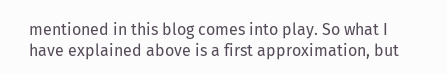mentioned in this blog comes into play. So what I have explained above is a first approximation, but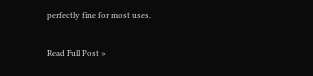perfectly fine for most uses.

Read Full Post »